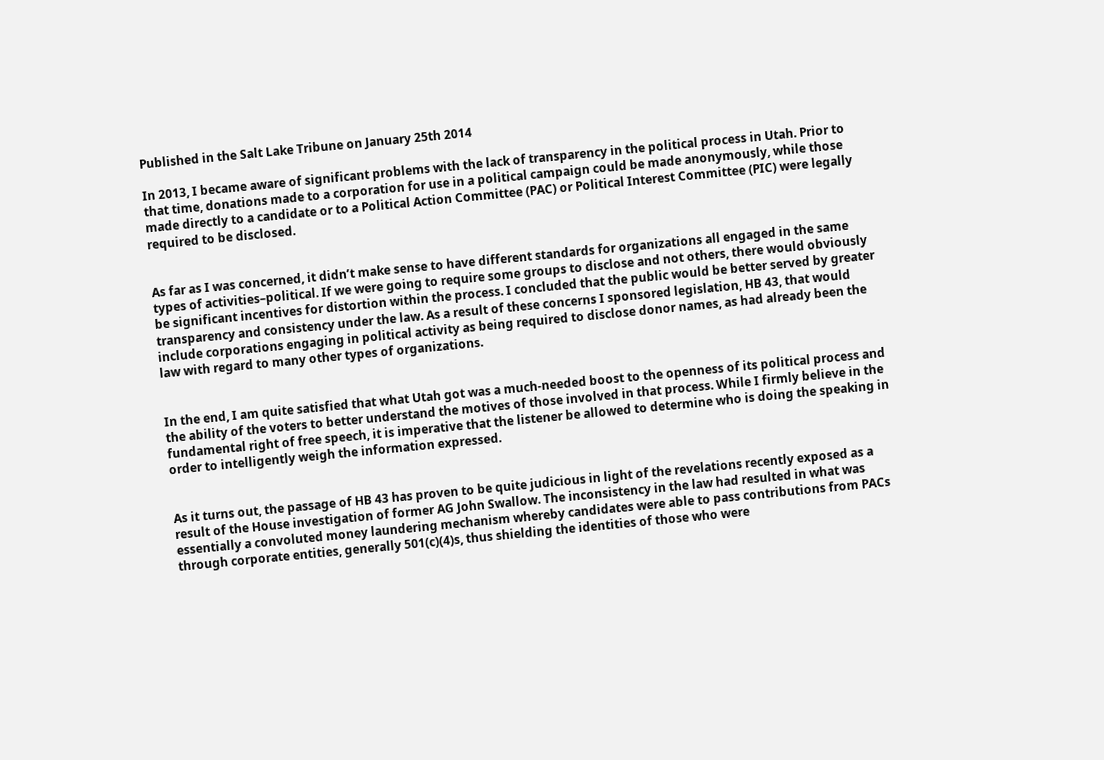Published in the Salt Lake Tribune on January 25th 2014

In 2013, I became aware of significant problems with the lack of transparency in the political process in Utah. Prior to that time, donations made to a corporation for use in a political campaign could be made anonymously, while those made directly to a candidate or to a Political Action Committee (PAC) or Political Interest Committee (PIC) were legally required to be disclosed.


As far as I was concerned, it didn’t make sense to have different standards for organizations all engaged in the same types of activities–political. If we were going to require some groups to disclose and not others, there would obviously be significant incentives for distortion within the process. I concluded that the public would be better served by greater transparency and consistency under the law. As a result of these concerns I sponsored legislation, HB 43, that would include corporations engaging in political activity as being required to disclose donor names, as had already been the law with regard to many other types of organizations.


In the end, I am quite satisfied that what Utah got was a much-needed boost to the openness of its political process and the ability of the voters to better understand the motives of those involved in that process. While I firmly believe in the fundamental right of free speech, it is imperative that the listener be allowed to determine who is doing the speaking in order to intelligently weigh the information expressed.


As it turns out, the passage of HB 43 has proven to be quite judicious in light of the revelations recently exposed as a result of the House investigation of former AG John Swallow. The inconsistency in the law had resulted in what was essentially a convoluted money laundering mechanism whereby candidates were able to pass contributions from PACs through corporate entities, generally 501(c)(4)s, thus shielding the identities of those who were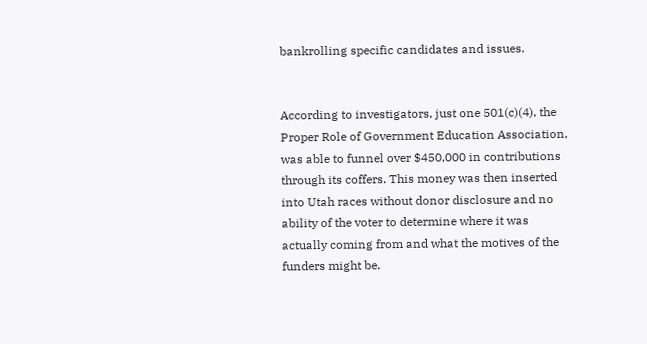bankrolling specific candidates and issues.


According to investigators, just one 501(c)(4), the Proper Role of Government Education Association, was able to funnel over $450,000 in contributions through its coffers. This money was then inserted into Utah races without donor disclosure and no ability of the voter to determine where it was actually coming from and what the motives of the funders might be.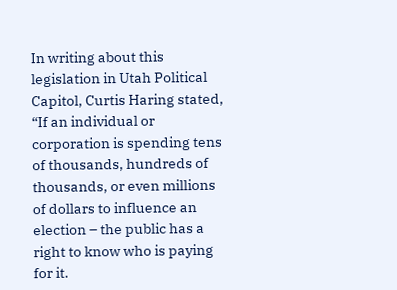In writing about this legislation in Utah Political Capitol, Curtis Haring stated, “If an individual or corporation is spending tens of thousands, hundreds of thousands, or even millions of dollars to influence an election – the public has a right to know who is paying for it.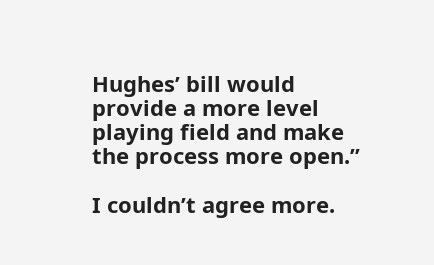Hughes’ bill would provide a more level playing field and make the process more open.”

I couldn’t agree more.